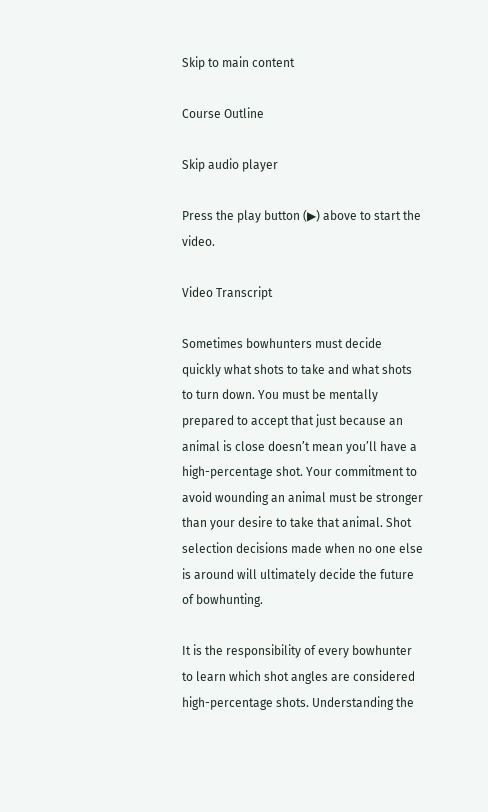Skip to main content

Course Outline

Skip audio player

Press the play button (▶) above to start the video.

Video Transcript

Sometimes bowhunters must decide quickly what shots to take and what shots to turn down. You must be mentally prepared to accept that just because an animal is close doesn’t mean you’ll have a high-percentage shot. Your commitment to avoid wounding an animal must be stronger than your desire to take that animal. Shot selection decisions made when no one else is around will ultimately decide the future of bowhunting.

It is the responsibility of every bowhunter to learn which shot angles are considered high-percentage shots. Understanding the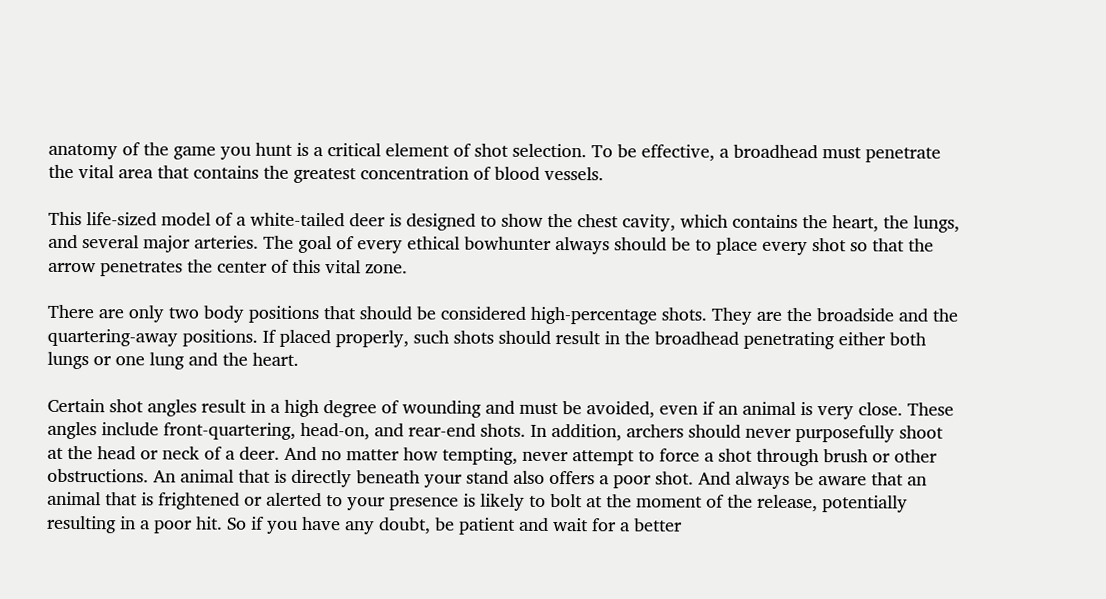anatomy of the game you hunt is a critical element of shot selection. To be effective, a broadhead must penetrate the vital area that contains the greatest concentration of blood vessels.

This life-sized model of a white-tailed deer is designed to show the chest cavity, which contains the heart, the lungs, and several major arteries. The goal of every ethical bowhunter always should be to place every shot so that the arrow penetrates the center of this vital zone.

There are only two body positions that should be considered high-percentage shots. They are the broadside and the quartering-away positions. If placed properly, such shots should result in the broadhead penetrating either both lungs or one lung and the heart.

Certain shot angles result in a high degree of wounding and must be avoided, even if an animal is very close. These angles include front-quartering, head-on, and rear-end shots. In addition, archers should never purposefully shoot at the head or neck of a deer. And no matter how tempting, never attempt to force a shot through brush or other obstructions. An animal that is directly beneath your stand also offers a poor shot. And always be aware that an animal that is frightened or alerted to your presence is likely to bolt at the moment of the release, potentially resulting in a poor hit. So if you have any doubt, be patient and wait for a better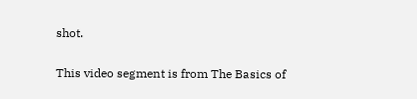shot.

This video segment is from The Basics of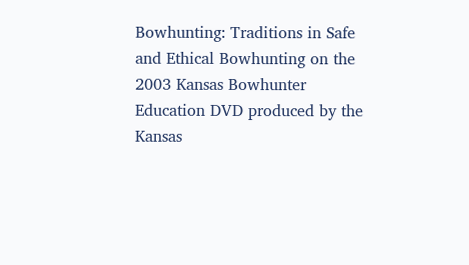Bowhunting: Traditions in Safe and Ethical Bowhunting on the 2003 Kansas Bowhunter Education DVD produced by the Kansas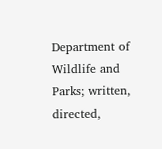Department of Wildlife and Parks; written, directed,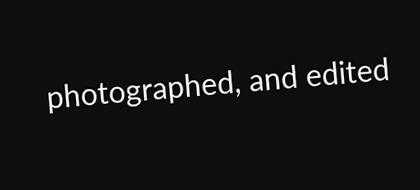photographed, and edited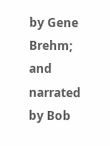by Gene Brehm; and narrated by Bob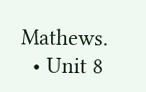Mathews.
  • Unit 8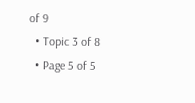of 9
  • Topic 3 of 8
  • Page 5 of 5